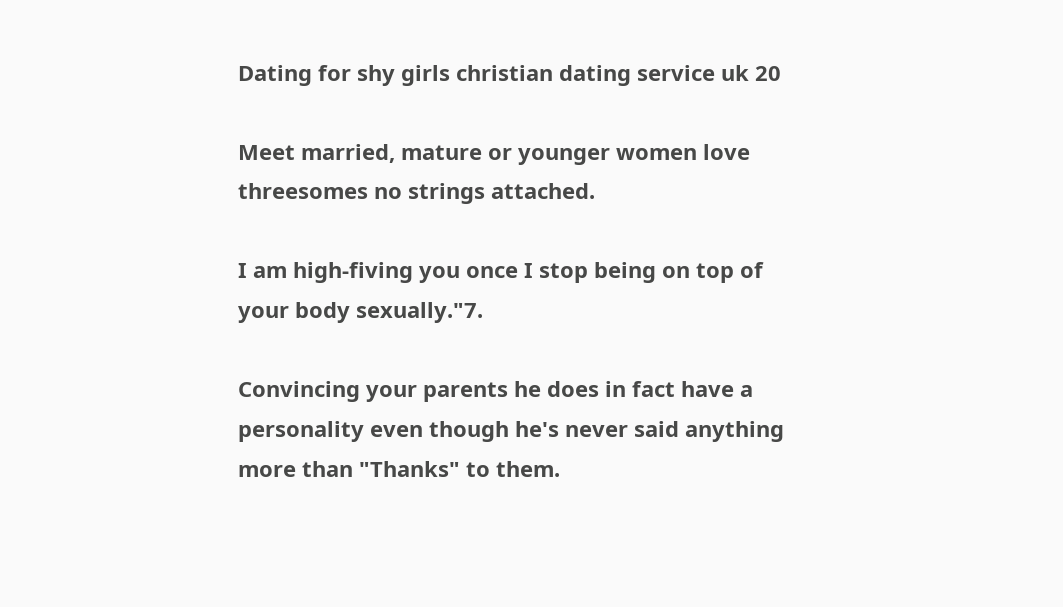Dating for shy girls christian dating service uk 20

Meet married, mature or younger women love threesomes no strings attached.

I am high-fiving you once I stop being on top of your body sexually."7.

Convincing your parents he does in fact have a personality even though he's never said anything more than "Thanks" to them.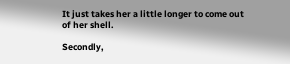It just takes her a little longer to come out of her shell.

Secondly,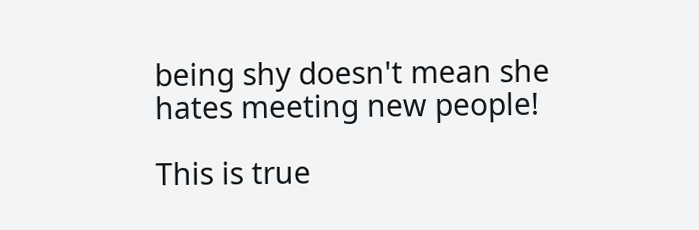being shy doesn't mean she hates meeting new people!

This is true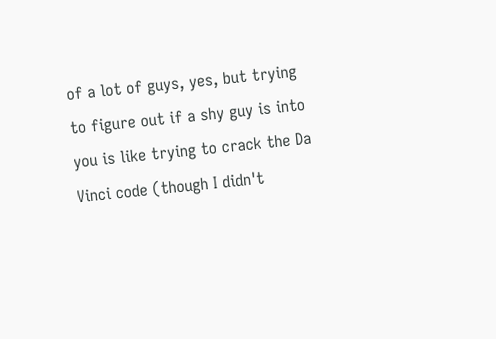of a lot of guys, yes, but trying to figure out if a shy guy is into you is like trying to crack the Da Vinci code (though I didn't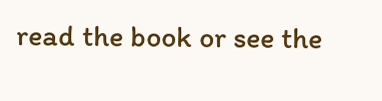read the book or see the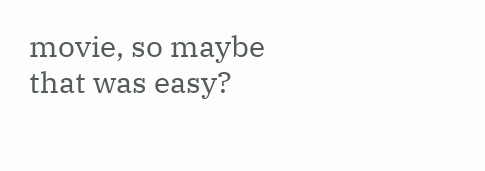movie, so maybe that was easy?